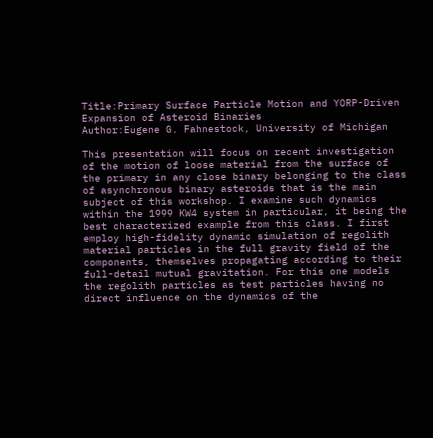Title:Primary Surface Particle Motion and YORP-Driven Expansion of Asteroid Binaries
Author:Eugene G. Fahnestock, University of Michigan

This presentation will focus on recent investigation of the motion of loose material from the surface of the primary in any close binary belonging to the class of asynchronous binary asteroids that is the main subject of this workshop. I examine such dynamics within the 1999 KW4 system in particular, it being the best characterized example from this class. I first employ high-fidelity dynamic simulation of regolith material particles in the full gravity field of the components, themselves propagating according to their full-detail mutual gravitation. For this one models the regolith particles as test particles having no direct influence on the dynamics of the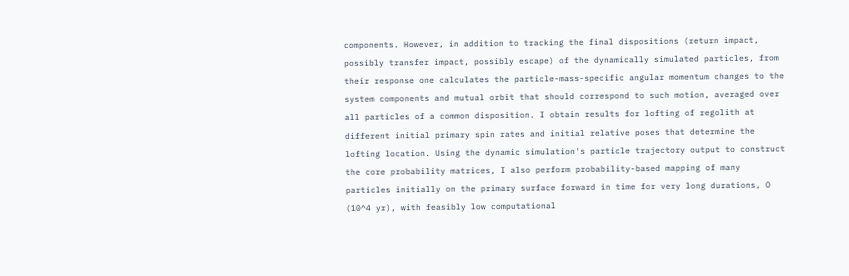components. However, in addition to tracking the final dispositions (return impact, possibly transfer impact, possibly escape) of the dynamically simulated particles, from their response one calculates the particle-mass-specific angular momentum changes to the system components and mutual orbit that should correspond to such motion, averaged over all particles of a common disposition. I obtain results for lofting of regolith at different initial primary spin rates and initial relative poses that determine the lofting location. Using the dynamic simulation's particle trajectory output to construct the core probability matrices, I also perform probability-based mapping of many particles initially on the primary surface forward in time for very long durations, O (10^4 yr), with feasibly low computational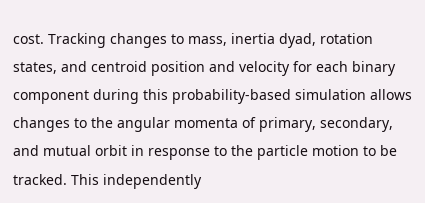cost. Tracking changes to mass, inertia dyad, rotation states, and centroid position and velocity for each binary component during this probability-based simulation allows changes to the angular momenta of primary, secondary, and mutual orbit in response to the particle motion to be tracked. This independently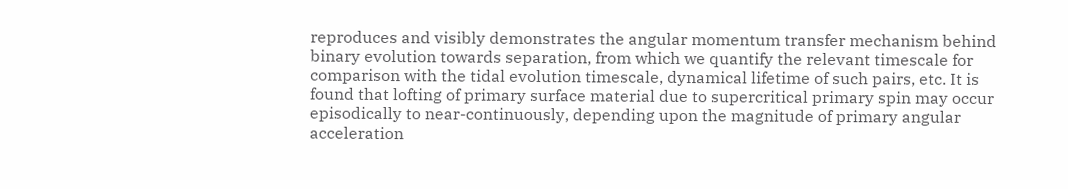reproduces and visibly demonstrates the angular momentum transfer mechanism behind binary evolution towards separation, from which we quantify the relevant timescale for comparison with the tidal evolution timescale, dynamical lifetime of such pairs, etc. It is found that lofting of primary surface material due to supercritical primary spin may occur episodically to near-continuously, depending upon the magnitude of primary angular acceleration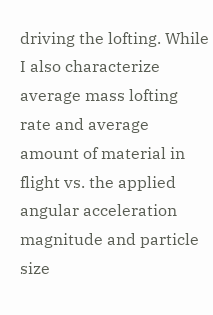driving the lofting. While I also characterize average mass lofting rate and average amount of material in flight vs. the applied angular acceleration magnitude and particle size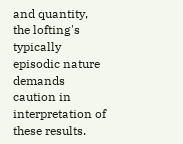and quantity, the lofting's typically episodic nature demands caution in interpretation of these results.